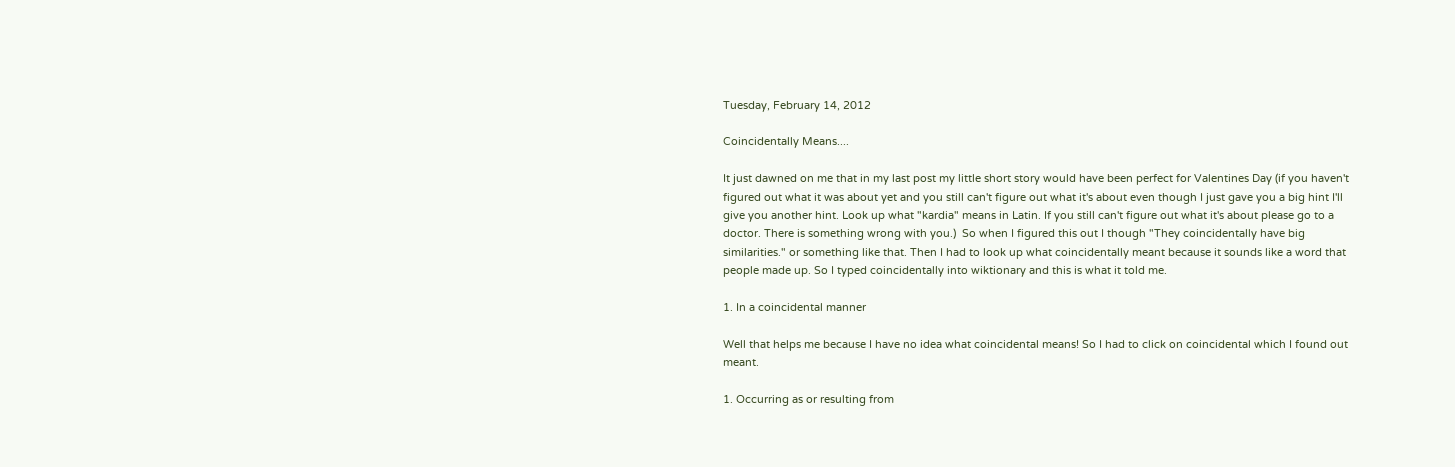Tuesday, February 14, 2012

Coincidentally Means....

It just dawned on me that in my last post my little short story would have been perfect for Valentines Day (if you haven't figured out what it was about yet and you still can't figure out what it's about even though I just gave you a big hint I'll give you another hint. Look up what "kardia" means in Latin. If you still can't figure out what it's about please go to a doctor. There is something wrong with you.)  So when I figured this out I though "They coincidentally have big similarities." or something like that. Then I had to look up what coincidentally meant because it sounds like a word that people made up. So I typed coincidentally into wiktionary and this is what it told me.

1. In a coincidental manner

Well that helps me because I have no idea what coincidental means! So I had to click on coincidental which I found out meant.

1. Occurring as or resulting from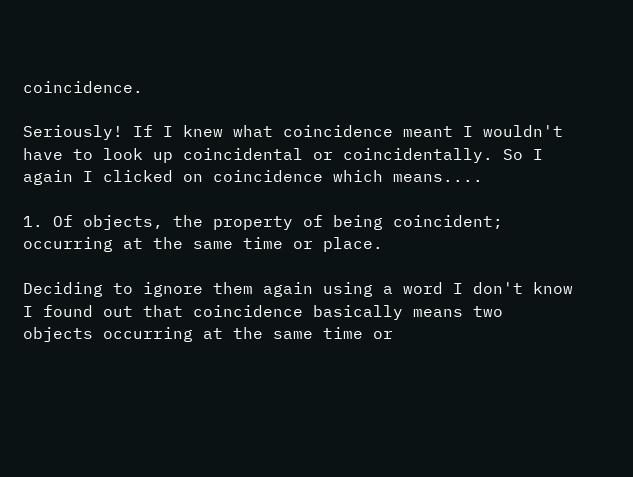coincidence.

Seriously! If I knew what coincidence meant I wouldn't have to look up coincidental or coincidentally. So I again I clicked on coincidence which means....

1. Of objects, the property of being coincident; occurring at the same time or place.

Deciding to ignore them again using a word I don't know I found out that coincidence basically means two objects occurring at the same time or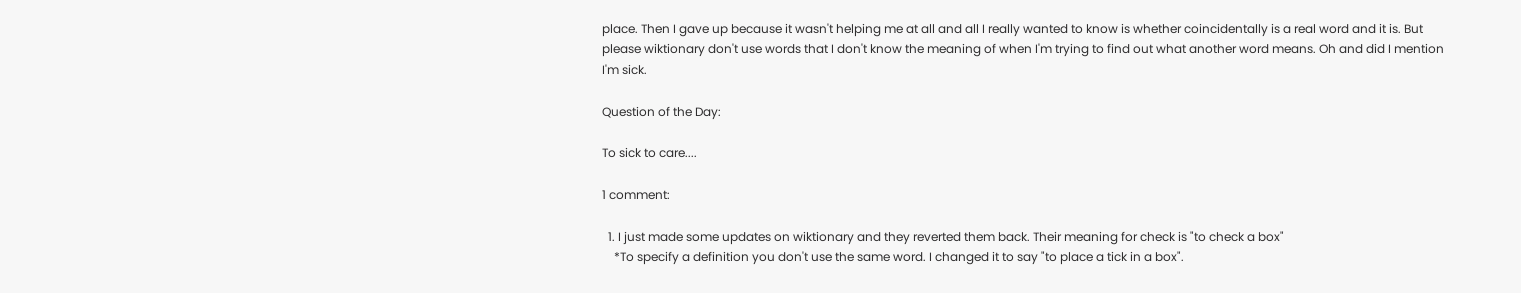place. Then I gave up because it wasn't helping me at all and all I really wanted to know is whether coincidentally is a real word and it is. But please wiktionary don't use words that I don't know the meaning of when I'm trying to find out what another word means. Oh and did I mention I'm sick.

Question of the Day:

To sick to care....

1 comment:

  1. I just made some updates on wiktionary and they reverted them back. Their meaning for check is "to check a box"
    *To specify a definition you don't use the same word. I changed it to say "to place a tick in a box".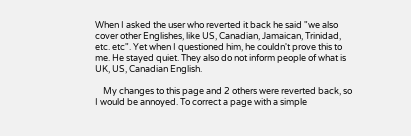When I asked the user who reverted it back he said "we also cover other Englishes, like US, Canadian, Jamaican, Trinidad, etc. etc". Yet when I questioned him, he couldn't prove this to me. He stayed quiet. They also do not inform people of what is UK, US, Canadian English.

    My changes to this page and 2 others were reverted back, so I would be annoyed. To correct a page with a simple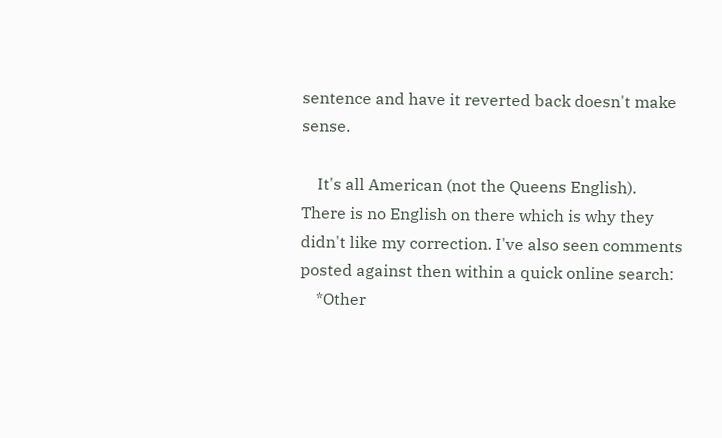sentence and have it reverted back doesn't make sense.

    It's all American (not the Queens English). There is no English on there which is why they didn't like my correction. I've also seen comments posted against then within a quick online search:
    *Other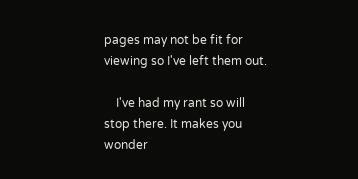pages may not be fit for viewing so I've left them out.

    I've had my rant so will stop there. It makes you wonder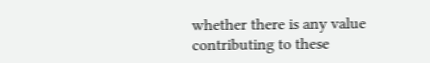whether there is any value contributing to these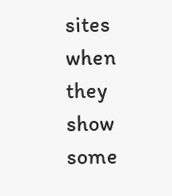sites when they show some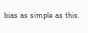bias as simple as this.